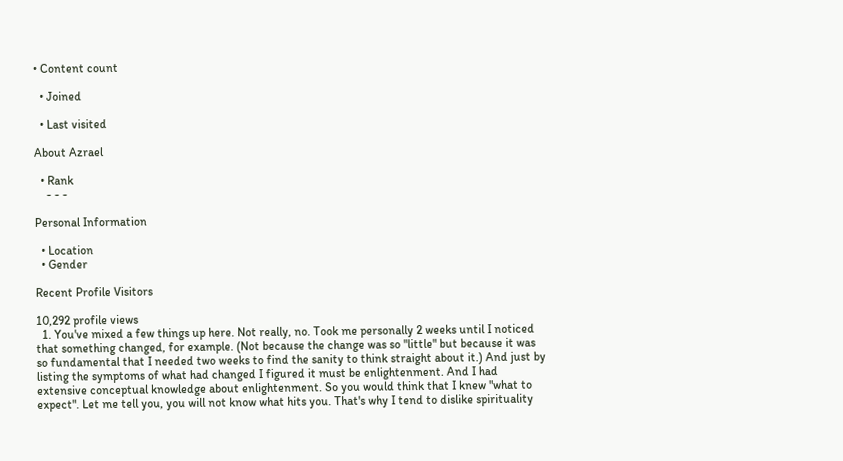• Content count

  • Joined

  • Last visited

About Azrael

  • Rank
    - - -

Personal Information

  • Location
  • Gender

Recent Profile Visitors

10,292 profile views
  1. You've mixed a few things up here. Not really, no. Took me personally 2 weeks until I noticed that something changed, for example. (Not because the change was so "little" but because it was so fundamental that I needed two weeks to find the sanity to think straight about it.) And just by listing the symptoms of what had changed I figured it must be enlightenment. And I had extensive conceptual knowledge about enlightenment. So you would think that I knew "what to expect". Let me tell you, you will not know what hits you. That's why I tend to dislike spirituality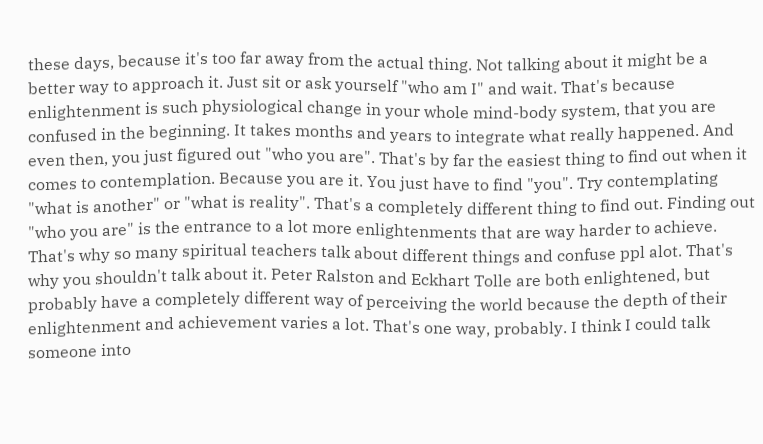these days, because it's too far away from the actual thing. Not talking about it might be a better way to approach it. Just sit or ask yourself "who am I" and wait. That's because enlightenment is such physiological change in your whole mind-body system, that you are confused in the beginning. It takes months and years to integrate what really happened. And even then, you just figured out "who you are". That's by far the easiest thing to find out when it comes to contemplation. Because you are it. You just have to find "you". Try contemplating "what is another" or "what is reality". That's a completely different thing to find out. Finding out "who you are" is the entrance to a lot more enlightenments that are way harder to achieve. That's why so many spiritual teachers talk about different things and confuse ppl alot. That's why you shouldn't talk about it. Peter Ralston and Eckhart Tolle are both enlightened, but probably have a completely different way of perceiving the world because the depth of their enlightenment and achievement varies a lot. That's one way, probably. I think I could talk someone into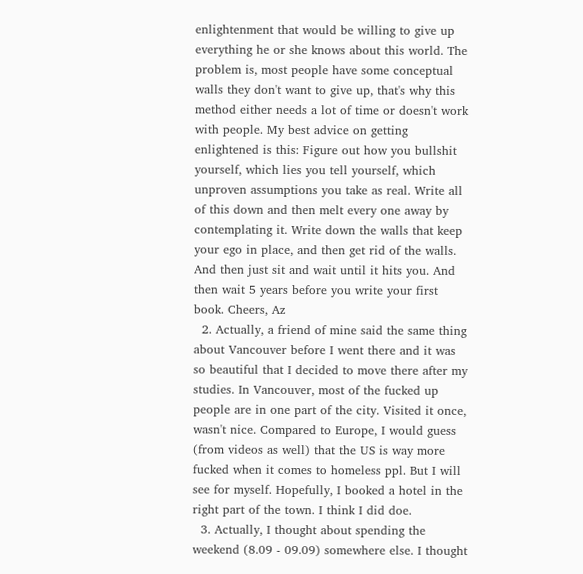enlightenment that would be willing to give up everything he or she knows about this world. The problem is, most people have some conceptual walls they don't want to give up, that's why this method either needs a lot of time or doesn't work with people. My best advice on getting enlightened is this: Figure out how you bullshit yourself, which lies you tell yourself, which unproven assumptions you take as real. Write all of this down and then melt every one away by contemplating it. Write down the walls that keep your ego in place, and then get rid of the walls. And then just sit and wait until it hits you. And then wait 5 years before you write your first book. Cheers, Az
  2. Actually, a friend of mine said the same thing about Vancouver before I went there and it was so beautiful that I decided to move there after my studies. In Vancouver, most of the fucked up people are in one part of the city. Visited it once, wasn't nice. Compared to Europe, I would guess (from videos as well) that the US is way more fucked when it comes to homeless ppl. But I will see for myself. Hopefully, I booked a hotel in the right part of the town. I think I did doe.
  3. Actually, I thought about spending the weekend (8.09 - 09.09) somewhere else. I thought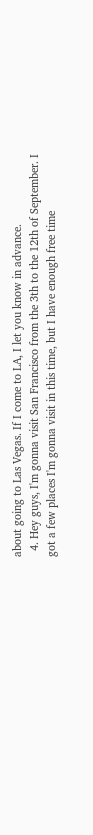about going to Las Vegas. If I come to LA, I let you know in advance.
  4. Hey guys, I'm gonna visit San Francisco from the 3th to the 12th of September. I got a few places I'm gonna visit in this time, but I have enough free time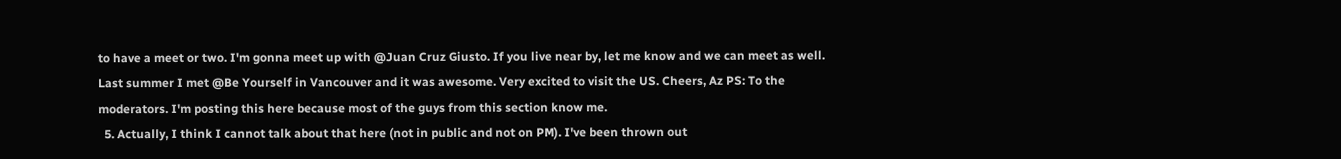to have a meet or two. I'm gonna meet up with @Juan Cruz Giusto. If you live near by, let me know and we can meet as well. Last summer I met @Be Yourself in Vancouver and it was awesome. Very excited to visit the US. Cheers, Az PS: To the moderators. I'm posting this here because most of the guys from this section know me.
  5. Actually, I think I cannot talk about that here (not in public and not on PM). I've been thrown out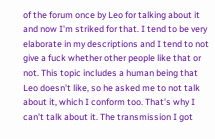of the forum once by Leo for talking about it and now I'm striked for that. I tend to be very elaborate in my descriptions and I tend to not give a fuck whether other people like that or not. This topic includes a human being that Leo doesn't like, so he asked me to not talk about it, which I conform too. That's why I can't talk about it. The transmission I got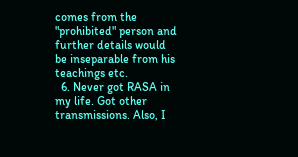comes from the "prohibited" person and further details would be inseparable from his teachings etc.
  6. Never got RASA in my life. Got other transmissions. Also, I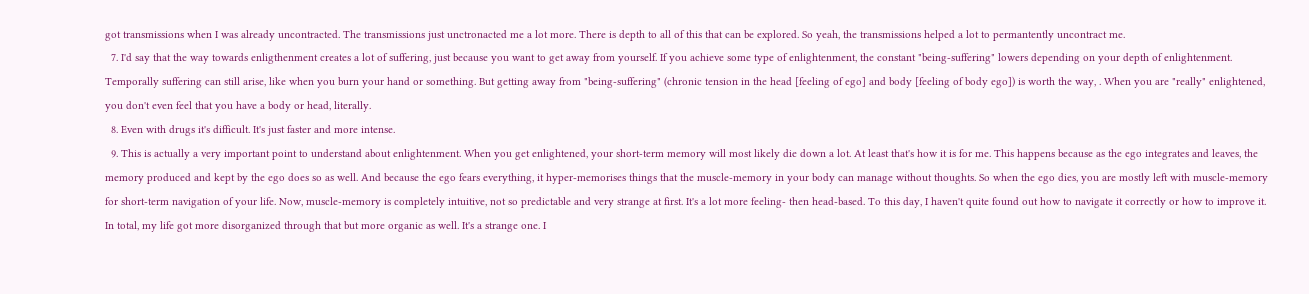got transmissions when I was already uncontracted. The transmissions just unctronacted me a lot more. There is depth to all of this that can be explored. So yeah, the transmissions helped a lot to permantently uncontract me.
  7. I'd say that the way towards enligthenment creates a lot of suffering, just because you want to get away from yourself. If you achieve some type of enlightenment, the constant "being-suffering" lowers depending on your depth of enlightenment. Temporally suffering can still arise, like when you burn your hand or something. But getting away from "being-suffering" (chronic tension in the head [feeling of ego] and body [feeling of body ego]) is worth the way, . When you are "really" enlightened, you don't even feel that you have a body or head, literally.
  8. Even with drugs it's difficult. It's just faster and more intense.
  9. This is actually a very important point to understand about enlightenment. When you get enlightened, your short-term memory will most likely die down a lot. At least that's how it is for me. This happens because as the ego integrates and leaves, the memory produced and kept by the ego does so as well. And because the ego fears everything, it hyper-memorises things that the muscle-memory in your body can manage without thoughts. So when the ego dies, you are mostly left with muscle-memory for short-term navigation of your life. Now, muscle-memory is completely intuitive, not so predictable and very strange at first. It's a lot more feeling- then head-based. To this day, I haven't quite found out how to navigate it correctly or how to improve it. In total, my life got more disorganized through that but more organic as well. It's a strange one. I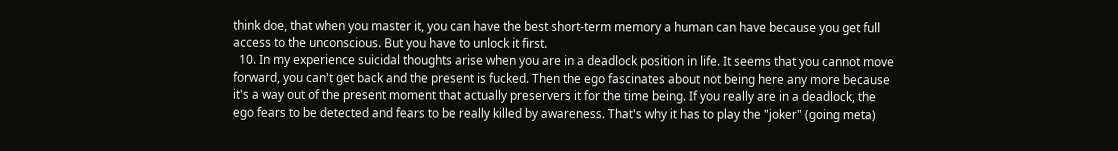think doe, that when you master it, you can have the best short-term memory a human can have because you get full access to the unconscious. But you have to unlock it first.
  10. In my experience suicidal thoughts arise when you are in a deadlock position in life. It seems that you cannot move forward, you can't get back and the present is fucked. Then the ego fascinates about not being here any more because it's a way out of the present moment that actually preservers it for the time being. If you really are in a deadlock, the ego fears to be detected and fears to be really killed by awareness. That's why it has to play the "joker" (going meta)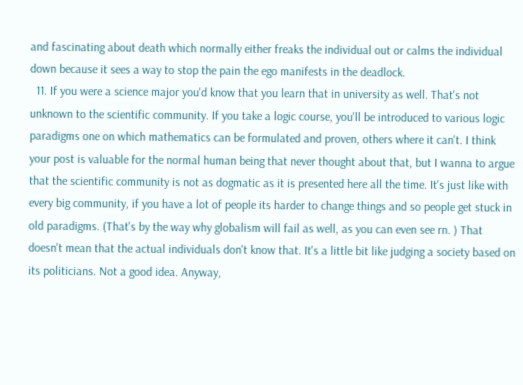and fascinating about death which normally either freaks the individual out or calms the individual down because it sees a way to stop the pain the ego manifests in the deadlock.
  11. If you were a science major you'd know that you learn that in university as well. That's not unknown to the scientific community. If you take a logic course, you'll be introduced to various logic paradigms one on which mathematics can be formulated and proven, others where it can't. I think your post is valuable for the normal human being that never thought about that, but I wanna to argue that the scientific community is not as dogmatic as it is presented here all the time. It's just like with every big community, if you have a lot of people its harder to change things and so people get stuck in old paradigms. (That's by the way why globalism will fail as well, as you can even see rn. ) That doesn't mean that the actual individuals don't know that. It's a little bit like judging a society based on its politicians. Not a good idea. Anyway,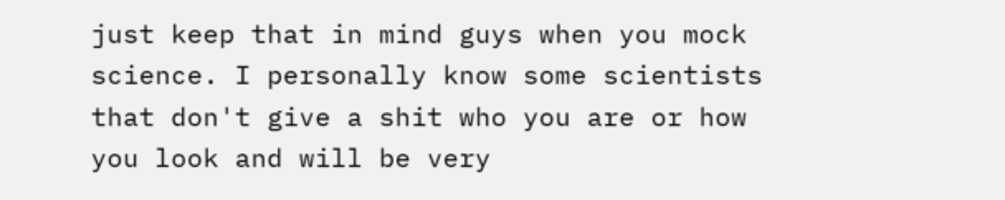just keep that in mind guys when you mock science. I personally know some scientists that don't give a shit who you are or how you look and will be very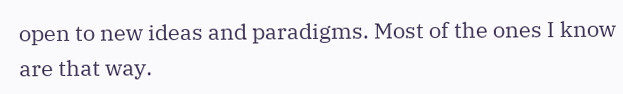open to new ideas and paradigms. Most of the ones I know are that way.